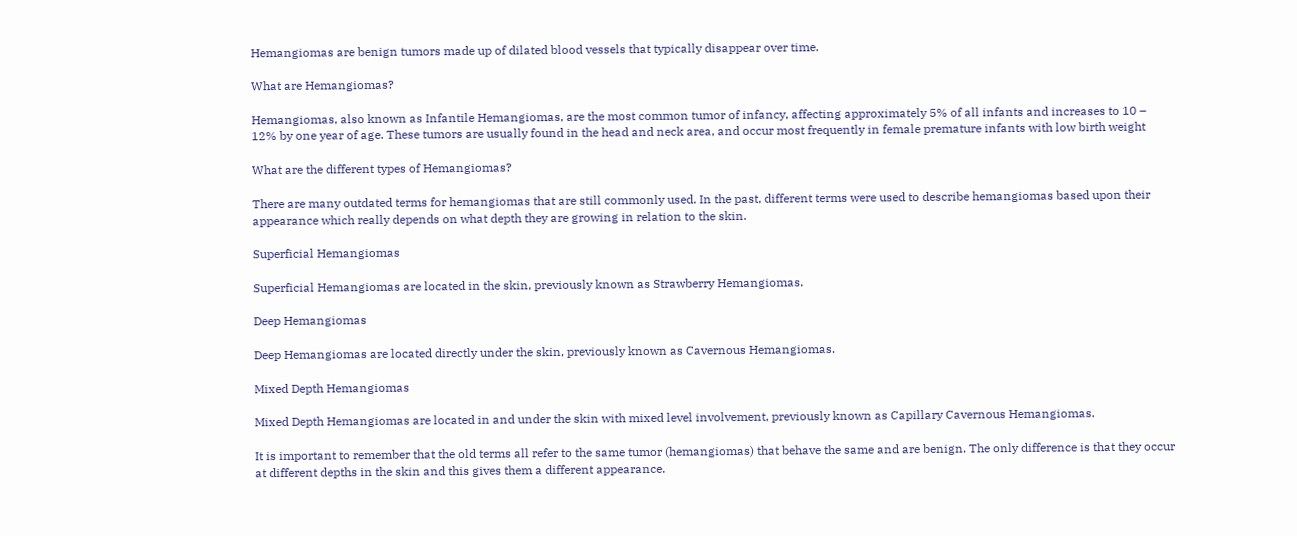Hemangiomas are benign tumors made up of dilated blood vessels that typically disappear over time.

What are Hemangiomas?

Hemangiomas, also known as Infantile Hemangiomas, are the most common tumor of infancy, affecting approximately 5% of all infants and increases to 10 – 12% by one year of age. These tumors are usually found in the head and neck area, and occur most frequently in female premature infants with low birth weight

What are the different types of Hemangiomas?

There are many outdated terms for hemangiomas that are still commonly used. In the past, different terms were used to describe hemangiomas based upon their appearance which really depends on what depth they are growing in relation to the skin.

Superficial Hemangiomas

Superficial Hemangiomas are located in the skin, previously known as Strawberry Hemangiomas.

Deep Hemangiomas

Deep Hemangiomas are located directly under the skin, previously known as Cavernous Hemangiomas.

Mixed Depth Hemangiomas

Mixed Depth Hemangiomas are located in and under the skin with mixed level involvement, previously known as Capillary Cavernous Hemangiomas.

It is important to remember that the old terms all refer to the same tumor (hemangiomas) that behave the same and are benign. The only difference is that they occur at different depths in the skin and this gives them a different appearance.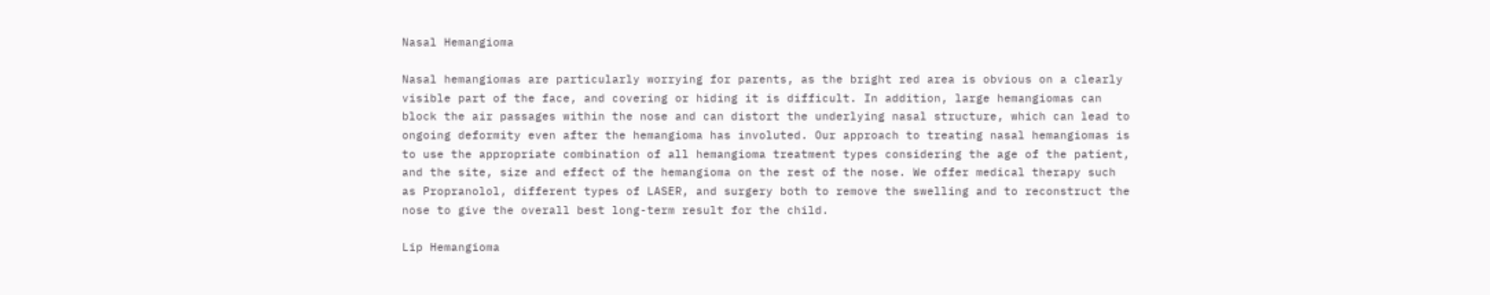Nasal Hemangioma

Nasal hemangiomas are particularly worrying for parents, as the bright red area is obvious on a clearly visible part of the face, and covering or hiding it is difficult. In addition, large hemangiomas can block the air passages within the nose and can distort the underlying nasal structure, which can lead to ongoing deformity even after the hemangioma has involuted. Our approach to treating nasal hemangiomas is to use the appropriate combination of all hemangioma treatment types considering the age of the patient, and the site, size and effect of the hemangioma on the rest of the nose. We offer medical therapy such as Propranolol, different types of LASER, and surgery both to remove the swelling and to reconstruct the nose to give the overall best long-term result for the child.

Lip Hemangioma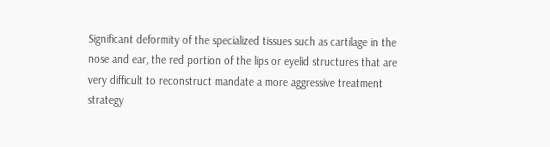Significant deformity of the specialized tissues such as cartilage in the nose and ear, the red portion of the lips or eyelid structures that are very difficult to reconstruct mandate a more aggressive treatment strategy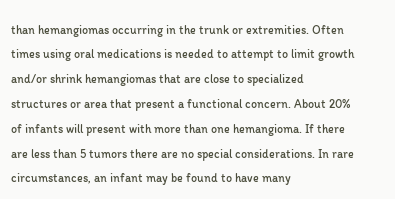than hemangiomas occurring in the trunk or extremities. Often times using oral medications is needed to attempt to limit growth and/or shrink hemangiomas that are close to specialized structures or area that present a functional concern. About 20% of infants will present with more than one hemangioma. If there are less than 5 tumors there are no special considerations. In rare circumstances, an infant may be found to have many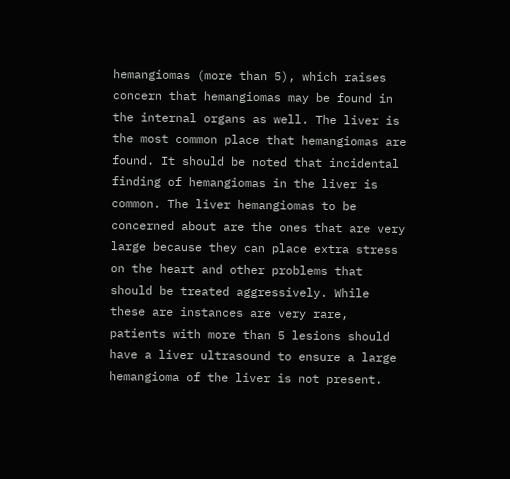hemangiomas (more than 5), which raises concern that hemangiomas may be found in the internal organs as well. The liver is the most common place that hemangiomas are found. It should be noted that incidental finding of hemangiomas in the liver is common. The liver hemangiomas to be concerned about are the ones that are very large because they can place extra stress on the heart and other problems that should be treated aggressively. While these are instances are very rare, patients with more than 5 lesions should have a liver ultrasound to ensure a large hemangioma of the liver is not present.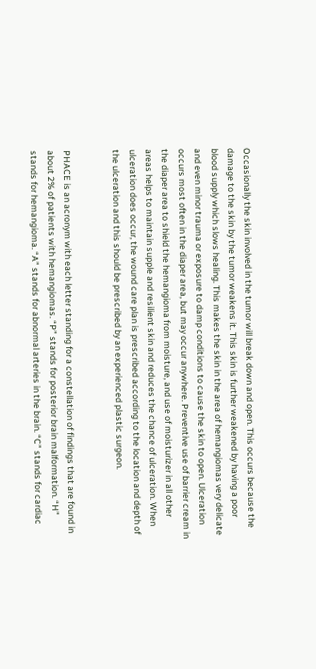Occasionally the skin involved in the tumor will break down and open. This occurs because the damage to the skin by the tumor weakens it. This skin is further weakened by having a poor blood supply which slows healing. This makes the skin in the area of hemangiomas very delicate and even minor trauma or exposure to damp conditions to cause the skin to open. Ulceration occurs most often in the diaper area, but may occur anywhere. Preventive use of barrier cream in the diaper area to shield the hemangioma from moisture, and use of moisturizer in all other areas helps to maintain supple and resilient skin and reduces the chance of ulceration. When ulceration does occur, the wound care plan is prescribed according to the location and depth of the ulceration and this should be prescribed by an experienced plastic surgeon.


PHACE is an acronym with each letter standing for a constellation of findings that are found in about 2% of patients with hemangiomas. “P” stands for posterior brain malformation. “H” stands for hemangioma. “A” stands for abnormal arteries in the brain. “C” stands for cardiac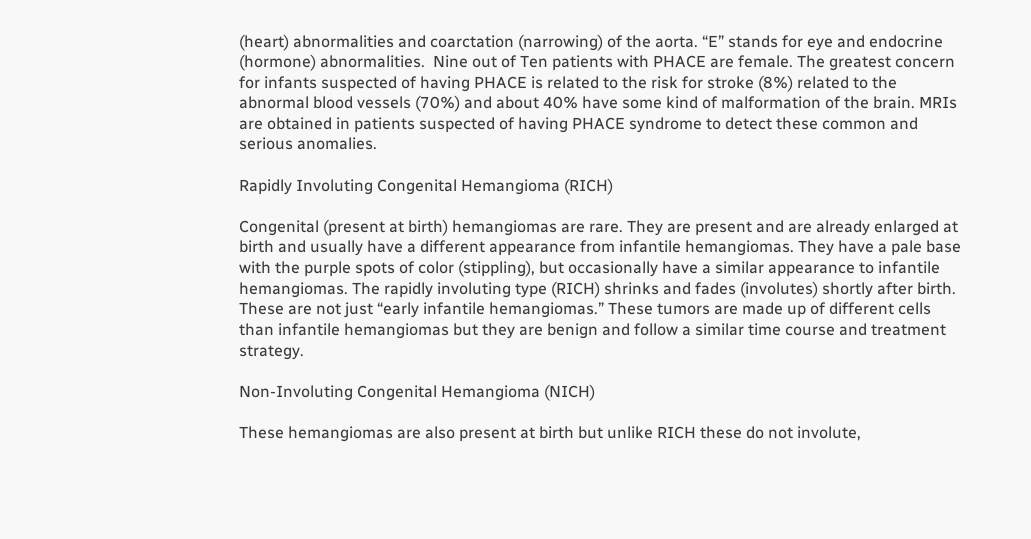(heart) abnormalities and coarctation (narrowing) of the aorta. “E” stands for eye and endocrine (hormone) abnormalities.  Nine out of Ten patients with PHACE are female. The greatest concern for infants suspected of having PHACE is related to the risk for stroke (8%) related to the abnormal blood vessels (70%) and about 40% have some kind of malformation of the brain. MRIs are obtained in patients suspected of having PHACE syndrome to detect these common and serious anomalies.

Rapidly Involuting Congenital Hemangioma (RICH)

Congenital (present at birth) hemangiomas are rare. They are present and are already enlarged at birth and usually have a different appearance from infantile hemangiomas. They have a pale base with the purple spots of color (stippling), but occasionally have a similar appearance to infantile hemangiomas. The rapidly involuting type (RICH) shrinks and fades (involutes) shortly after birth. These are not just “early infantile hemangiomas.” These tumors are made up of different cells than infantile hemangiomas but they are benign and follow a similar time course and treatment strategy.

Non-Involuting Congenital Hemangioma (NICH)

These hemangiomas are also present at birth but unlike RICH these do not involute,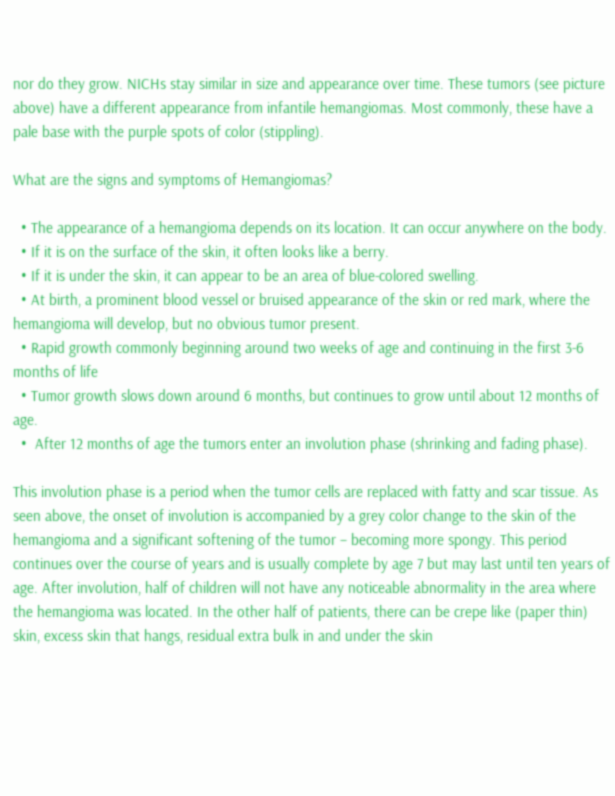nor do they grow. NICHs stay similar in size and appearance over time. These tumors (see picture above) have a different appearance from infantile hemangiomas. Most commonly, these have a pale base with the purple spots of color (stippling).

What are the signs and symptoms of Hemangiomas?

  • The appearance of a hemangioma depends on its location. It can occur anywhere on the body.
  • If it is on the surface of the skin, it often looks like a berry.
  • If it is under the skin, it can appear to be an area of blue-colored swelling.
  • At birth, a prominent blood vessel or bruised appearance of the skin or red mark, where the hemangioma will develop, but no obvious tumor present.
  • Rapid growth commonly beginning around two weeks of age and continuing in the first 3-6 months of life
  • Tumor growth slows down around 6 months, but continues to grow until about 12 months of age.
  •  After 12 months of age the tumors enter an involution phase (shrinking and fading phase).

This involution phase is a period when the tumor cells are replaced with fatty and scar tissue. As seen above, the onset of involution is accompanied by a grey color change to the skin of the hemangioma and a significant softening of the tumor – becoming more spongy. This period continues over the course of years and is usually complete by age 7 but may last until ten years of age. After involution, half of children will not have any noticeable abnormality in the area where the hemangioma was located. In the other half of patients, there can be crepe like (paper thin) skin, excess skin that hangs, residual extra bulk in and under the skin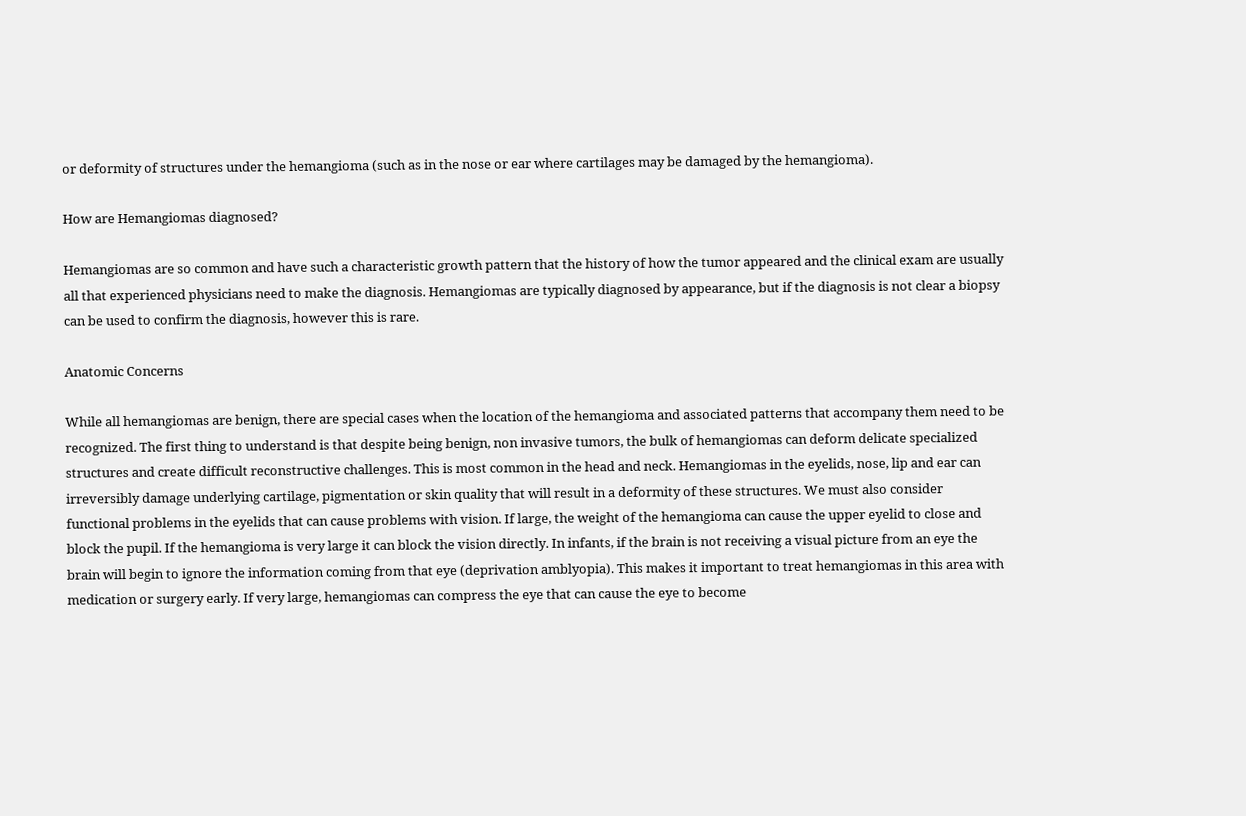or deformity of structures under the hemangioma (such as in the nose or ear where cartilages may be damaged by the hemangioma).

How are Hemangiomas diagnosed?

Hemangiomas are so common and have such a characteristic growth pattern that the history of how the tumor appeared and the clinical exam are usually all that experienced physicians need to make the diagnosis. Hemangiomas are typically diagnosed by appearance, but if the diagnosis is not clear a biopsy can be used to confirm the diagnosis, however this is rare.

Anatomic Concerns

While all hemangiomas are benign, there are special cases when the location of the hemangioma and associated patterns that accompany them need to be recognized. The first thing to understand is that despite being benign, non invasive tumors, the bulk of hemangiomas can deform delicate specialized structures and create difficult reconstructive challenges. This is most common in the head and neck. Hemangiomas in the eyelids, nose, lip and ear can irreversibly damage underlying cartilage, pigmentation or skin quality that will result in a deformity of these structures. We must also consider functional problems in the eyelids that can cause problems with vision. If large, the weight of the hemangioma can cause the upper eyelid to close and block the pupil. If the hemangioma is very large it can block the vision directly. In infants, if the brain is not receiving a visual picture from an eye the brain will begin to ignore the information coming from that eye (deprivation amblyopia). This makes it important to treat hemangiomas in this area with medication or surgery early. If very large, hemangiomas can compress the eye that can cause the eye to become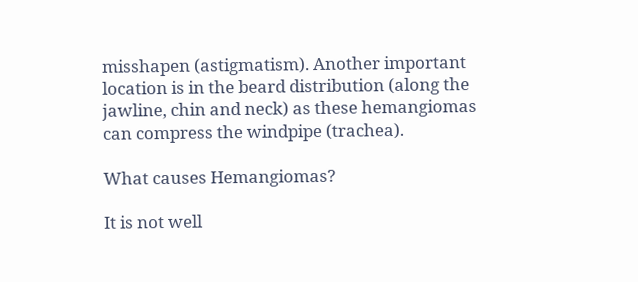misshapen (astigmatism). Another important location is in the beard distribution (along the jawline, chin and neck) as these hemangiomas can compress the windpipe (trachea).

What causes Hemangiomas?

It is not well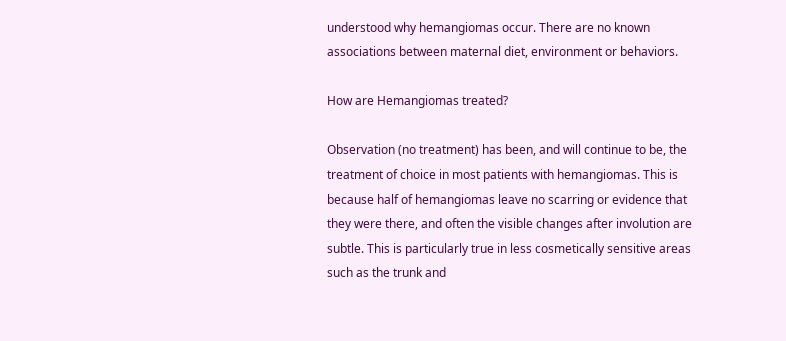understood why hemangiomas occur. There are no known associations between maternal diet, environment or behaviors.

How are Hemangiomas treated?

Observation (no treatment) has been, and will continue to be, the treatment of choice in most patients with hemangiomas. This is because half of hemangiomas leave no scarring or evidence that they were there, and often the visible changes after involution are subtle. This is particularly true in less cosmetically sensitive areas such as the trunk and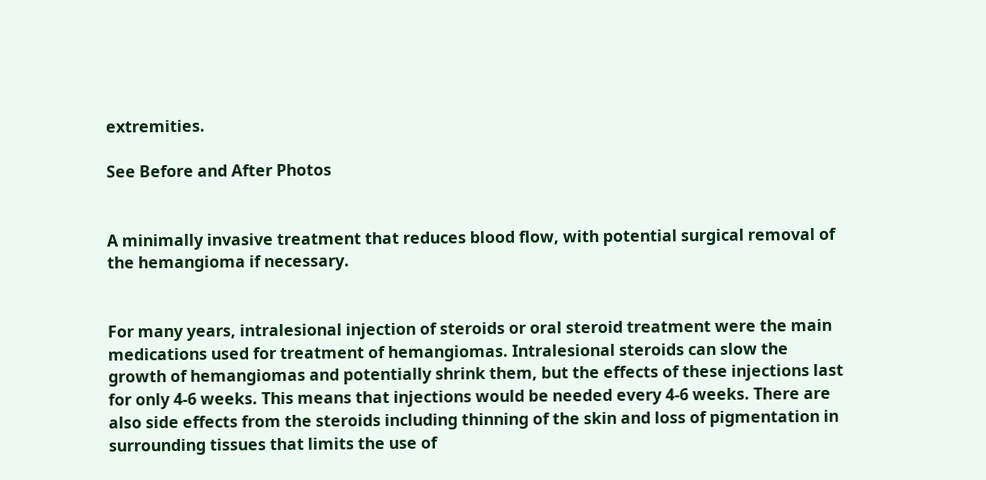extremities.

See Before and After Photos


A minimally invasive treatment that reduces blood flow, with potential surgical removal of the hemangioma if necessary.


For many years, intralesional injection of steroids or oral steroid treatment were the main medications used for treatment of hemangiomas. Intralesional steroids can slow the growth of hemangiomas and potentially shrink them, but the effects of these injections last for only 4-6 weeks. This means that injections would be needed every 4-6 weeks. There are also side effects from the steroids including thinning of the skin and loss of pigmentation in surrounding tissues that limits the use of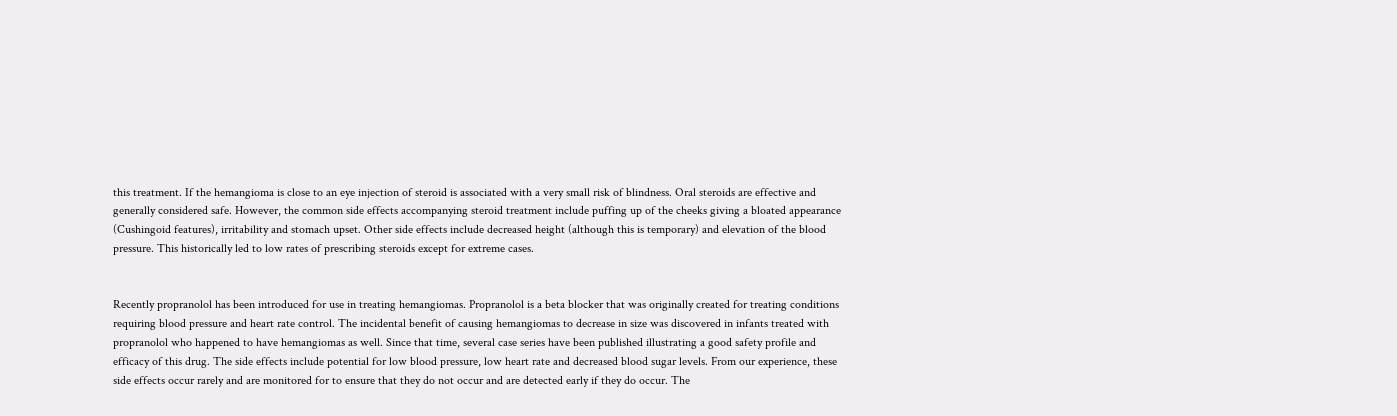this treatment. If the hemangioma is close to an eye injection of steroid is associated with a very small risk of blindness. Oral steroids are effective and generally considered safe. However, the common side effects accompanying steroid treatment include puffing up of the cheeks giving a bloated appearance (Cushingoid features), irritability and stomach upset. Other side effects include decreased height (although this is temporary) and elevation of the blood pressure. This historically led to low rates of prescribing steroids except for extreme cases.


Recently propranolol has been introduced for use in treating hemangiomas. Propranolol is a beta blocker that was originally created for treating conditions requiring blood pressure and heart rate control. The incidental benefit of causing hemangiomas to decrease in size was discovered in infants treated with propranolol who happened to have hemangiomas as well. Since that time, several case series have been published illustrating a good safety profile and efficacy of this drug. The side effects include potential for low blood pressure, low heart rate and decreased blood sugar levels. From our experience, these side effects occur rarely and are monitored for to ensure that they do not occur and are detected early if they do occur. The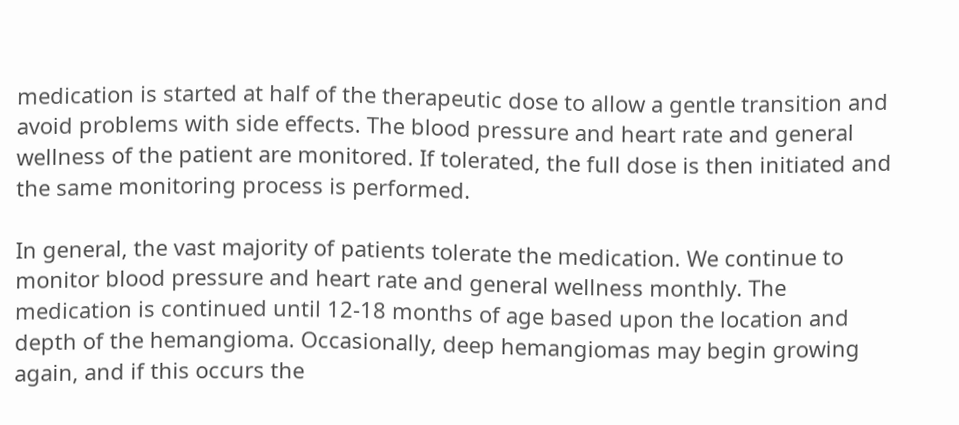medication is started at half of the therapeutic dose to allow a gentle transition and avoid problems with side effects. The blood pressure and heart rate and general wellness of the patient are monitored. If tolerated, the full dose is then initiated and the same monitoring process is performed.

In general, the vast majority of patients tolerate the medication. We continue to monitor blood pressure and heart rate and general wellness monthly. The medication is continued until 12-18 months of age based upon the location and depth of the hemangioma. Occasionally, deep hemangiomas may begin growing again, and if this occurs the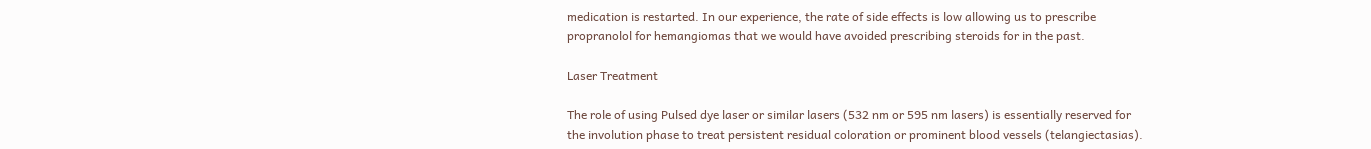medication is restarted. In our experience, the rate of side effects is low allowing us to prescribe propranolol for hemangiomas that we would have avoided prescribing steroids for in the past.

Laser Treatment

The role of using Pulsed dye laser or similar lasers (532 nm or 595 nm lasers) is essentially reserved for the involution phase to treat persistent residual coloration or prominent blood vessels (telangiectasias).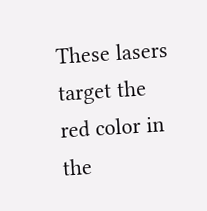These lasers target the red color in the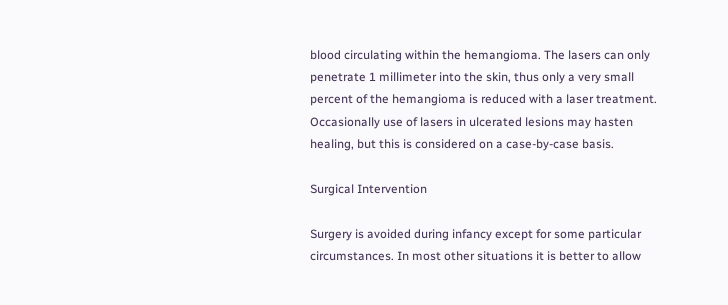blood circulating within the hemangioma. The lasers can only penetrate 1 millimeter into the skin, thus only a very small percent of the hemangioma is reduced with a laser treatment. Occasionally use of lasers in ulcerated lesions may hasten healing, but this is considered on a case-by-case basis.

Surgical Intervention

Surgery is avoided during infancy except for some particular circumstances. In most other situations it is better to allow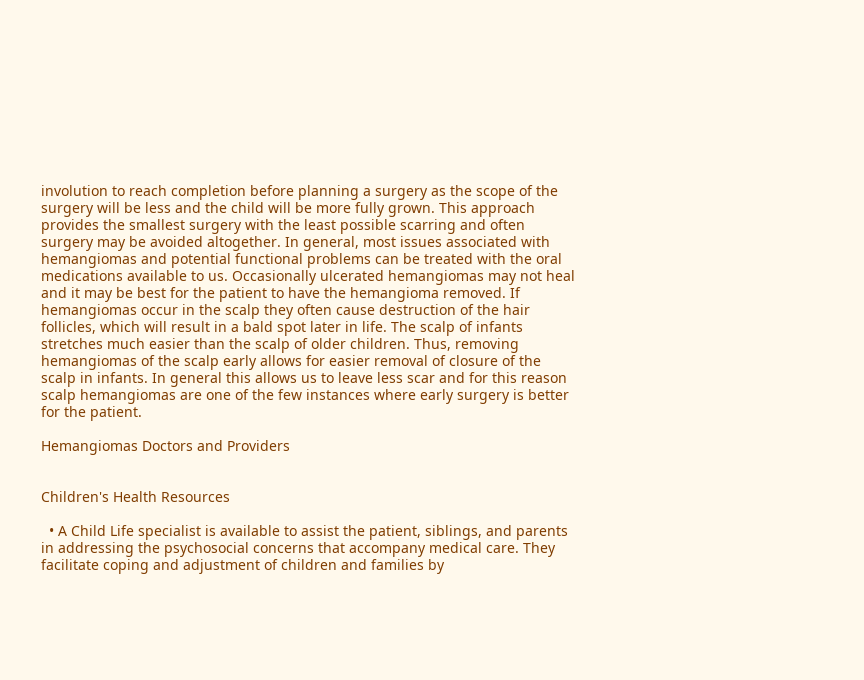involution to reach completion before planning a surgery as the scope of the surgery will be less and the child will be more fully grown. This approach provides the smallest surgery with the least possible scarring and often surgery may be avoided altogether. In general, most issues associated with hemangiomas and potential functional problems can be treated with the oral medications available to us. Occasionally ulcerated hemangiomas may not heal and it may be best for the patient to have the hemangioma removed. If hemangiomas occur in the scalp they often cause destruction of the hair follicles, which will result in a bald spot later in life. The scalp of infants stretches much easier than the scalp of older children. Thus, removing hemangiomas of the scalp early allows for easier removal of closure of the scalp in infants. In general this allows us to leave less scar and for this reason scalp hemangiomas are one of the few instances where early surgery is better for the patient.

Hemangiomas Doctors and Providers


Children's Health Resources

  • A Child Life specialist is available to assist the patient, siblings, and parents in addressing the psychosocial concerns that accompany medical care. They facilitate coping and adjustment of children and families by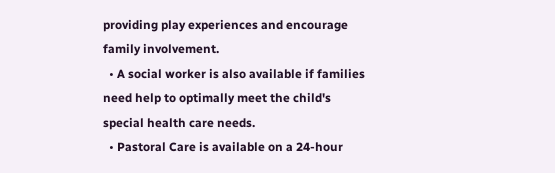providing play experiences and encourage family involvement.
  • A social worker is also available if families need help to optimally meet the child's special health care needs.
  • Pastoral Care is available on a 24-hour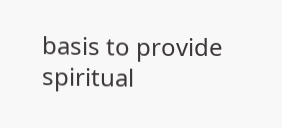basis to provide spiritual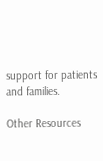support for patients and families.

Other Resources